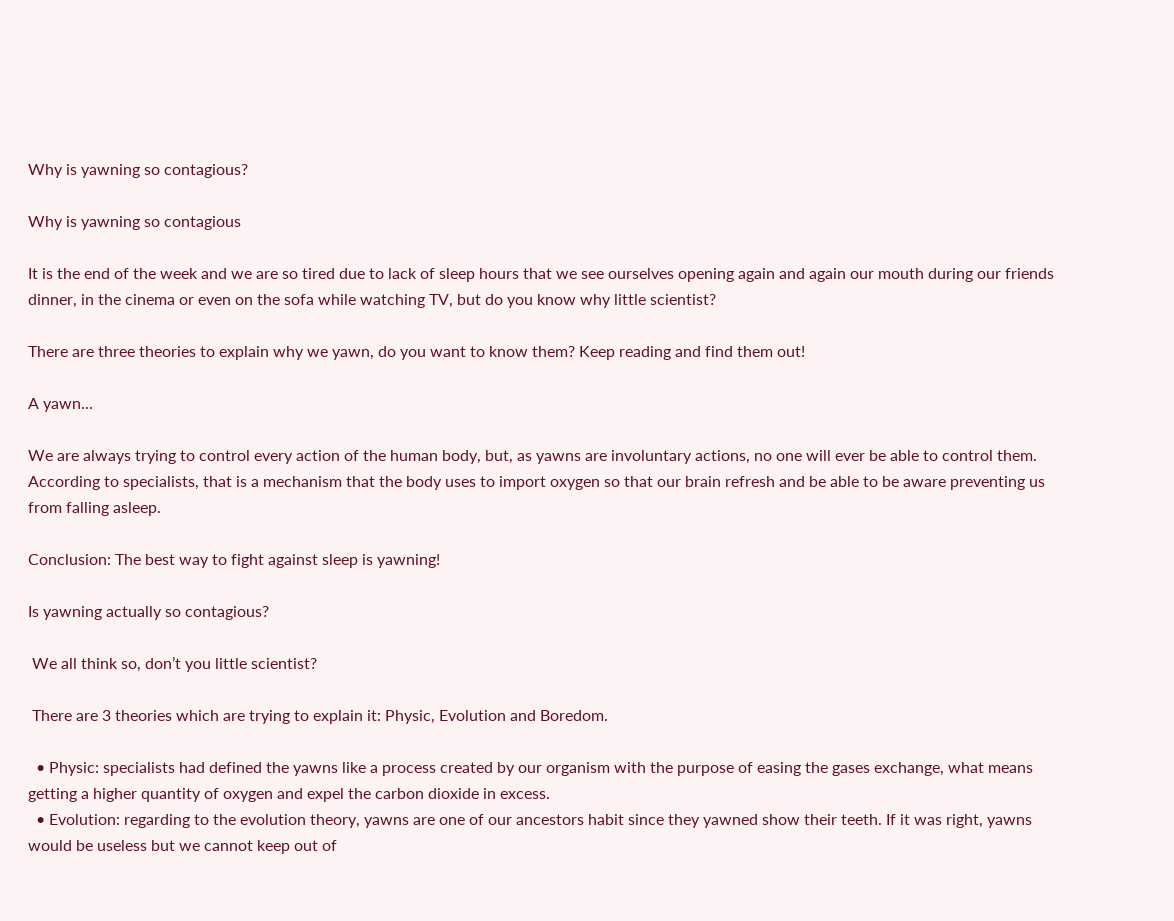Why is yawning so contagious?

Why is yawning so contagious

It is the end of the week and we are so tired due to lack of sleep hours that we see ourselves opening again and again our mouth during our friends dinner, in the cinema or even on the sofa while watching TV, but do you know why little scientist?

There are three theories to explain why we yawn, do you want to know them? Keep reading and find them out!

A yawn...

We are always trying to control every action of the human body, but, as yawns are involuntary actions, no one will ever be able to control them. According to specialists, that is a mechanism that the body uses to import oxygen so that our brain refresh and be able to be aware preventing us from falling asleep.

Conclusion: The best way to fight against sleep is yawning!

Is yawning actually so contagious?

 We all think so, don’t you little scientist?

 There are 3 theories which are trying to explain it: Physic, Evolution and Boredom.

  • Physic: specialists had defined the yawns like a process created by our organism with the purpose of easing the gases exchange, what means getting a higher quantity of oxygen and expel the carbon dioxide in excess.
  • Evolution: regarding to the evolution theory, yawns are one of our ancestors habit since they yawned show their teeth. If it was right, yawns would be useless but we cannot keep out of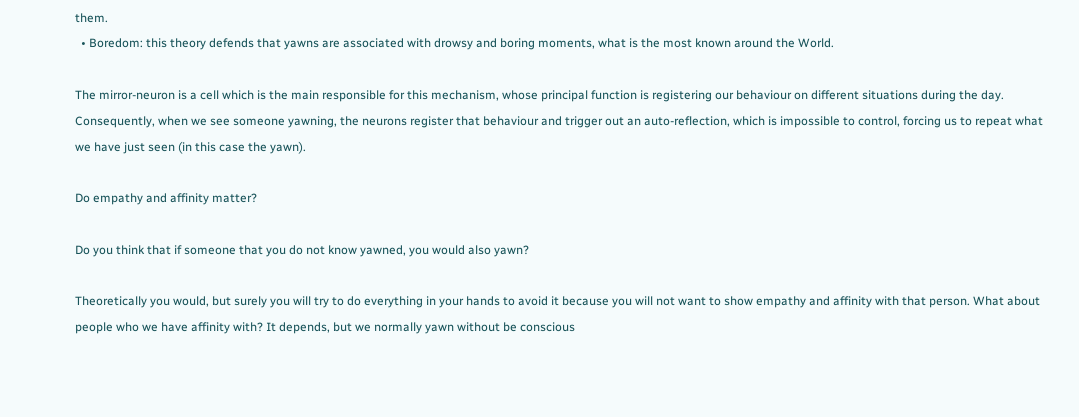them.
  • Boredom: this theory defends that yawns are associated with drowsy and boring moments, what is the most known around the World.

The mirror-neuron is a cell which is the main responsible for this mechanism, whose principal function is registering our behaviour on different situations during the day. Consequently, when we see someone yawning, the neurons register that behaviour and trigger out an auto-reflection, which is impossible to control, forcing us to repeat what we have just seen (in this case the yawn).

Do empathy and affinity matter?

Do you think that if someone that you do not know yawned, you would also yawn?

Theoretically you would, but surely you will try to do everything in your hands to avoid it because you will not want to show empathy and affinity with that person. What about people who we have affinity with? It depends, but we normally yawn without be conscious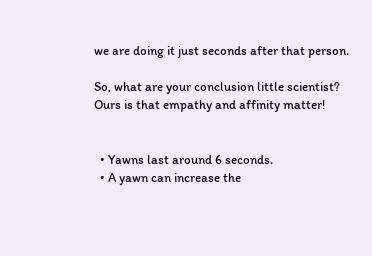we are doing it just seconds after that person.

So, what are your conclusion little scientist? Ours is that empathy and affinity matter!


  • Yawns last around 6 seconds.
  • A yawn can increase the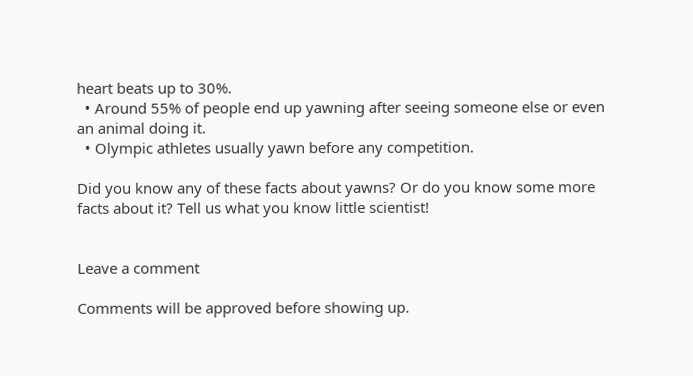heart beats up to 30%.
  • Around 55% of people end up yawning after seeing someone else or even an animal doing it.
  • Olympic athletes usually yawn before any competition.

Did you know any of these facts about yawns? Or do you know some more facts about it? Tell us what you know little scientist!


Leave a comment

Comments will be approved before showing up.